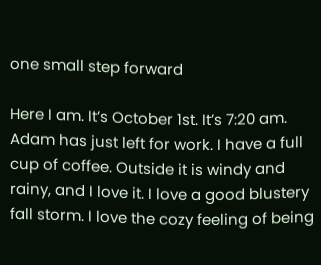one small step forward

Here I am. It’s October 1st. It’s 7:20 am. Adam has just left for work. I have a full cup of coffee. Outside it is windy and rainy, and I love it. I love a good blustery fall storm. I love the cozy feeling of being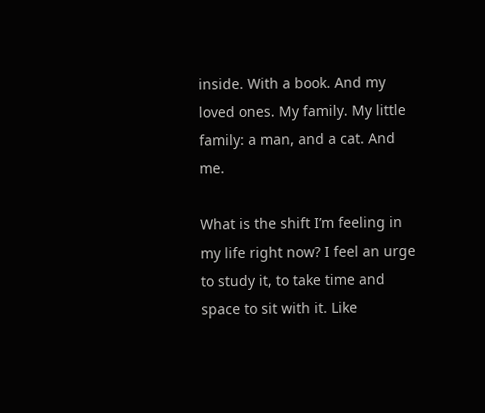inside. With a book. And my loved ones. My family. My little family: a man, and a cat. And me.

What is the shift I’m feeling in my life right now? I feel an urge to study it, to take time and space to sit with it. Like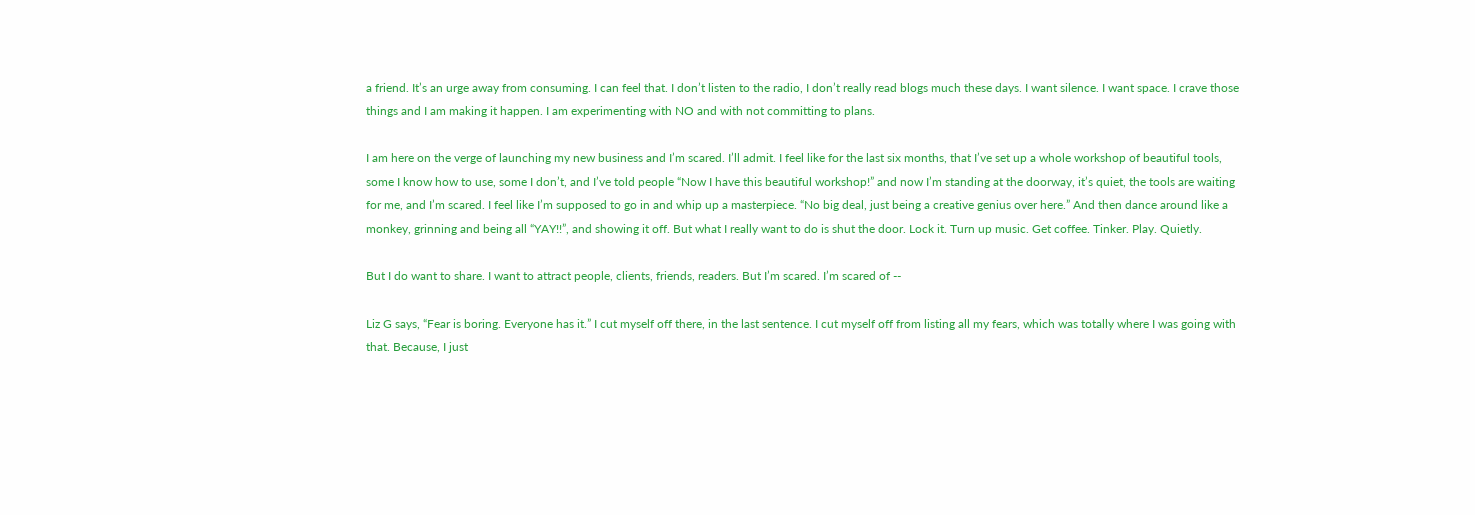a friend. It’s an urge away from consuming. I can feel that. I don’t listen to the radio, I don’t really read blogs much these days. I want silence. I want space. I crave those things and I am making it happen. I am experimenting with NO and with not committing to plans.

I am here on the verge of launching my new business and I’m scared. I’ll admit. I feel like for the last six months, that I’ve set up a whole workshop of beautiful tools, some I know how to use, some I don’t, and I’ve told people “Now I have this beautiful workshop!” and now I’m standing at the doorway, it’s quiet, the tools are waiting for me, and I’m scared. I feel like I’m supposed to go in and whip up a masterpiece. “No big deal, just being a creative genius over here.” And then dance around like a monkey, grinning and being all “YAY!!”, and showing it off. But what I really want to do is shut the door. Lock it. Turn up music. Get coffee. Tinker. Play. Quietly.

But I do want to share. I want to attract people, clients, friends, readers. But I’m scared. I’m scared of --

Liz G says, “Fear is boring. Everyone has it.” I cut myself off there, in the last sentence. I cut myself off from listing all my fears, which was totally where I was going with that. Because, I just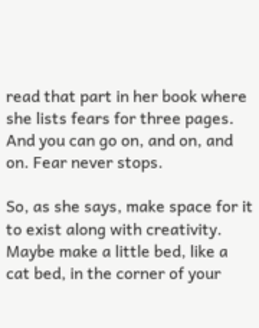read that part in her book where she lists fears for three pages. And you can go on, and on, and on. Fear never stops.

So, as she says, make space for it to exist along with creativity. Maybe make a little bed, like a cat bed, in the corner of your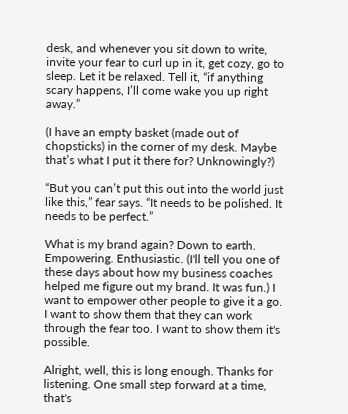desk, and whenever you sit down to write, invite your fear to curl up in it, get cozy, go to sleep. Let it be relaxed. Tell it, “if anything scary happens, I’ll come wake you up right away.”

(I have an empty basket (made out of chopsticks) in the corner of my desk. Maybe that’s what I put it there for? Unknowingly?)

“But you can’t put this out into the world just like this,” fear says. “It needs to be polished. It needs to be perfect.”

What is my brand again? Down to earth. Empowering. Enthusiastic. (I'll tell you one of these days about how my business coaches helped me figure out my brand. It was fun.) I want to empower other people to give it a go. I want to show them that they can work through the fear too. I want to show them it's possible.

Alright, well, this is long enough. Thanks for listening. One small step forward at a time, that's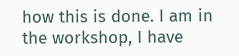how this is done. I am in the workshop, I have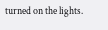turned on the lights.